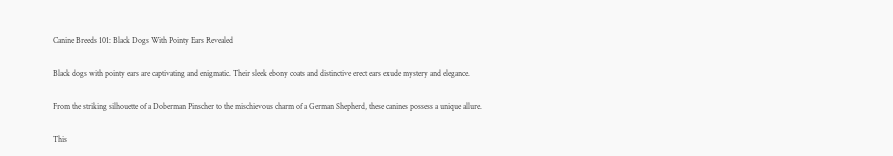Canine Breeds 101: Black Dogs With Pointy Ears Revealed

Black dogs with pointy ears are captivating and enigmatic. Their sleek ebony coats and distinctive erect ears exude mystery and elegance.

From the striking silhouette of a Doberman Pinscher to the mischievous charm of a German Shepherd, these canines possess a unique allure.

This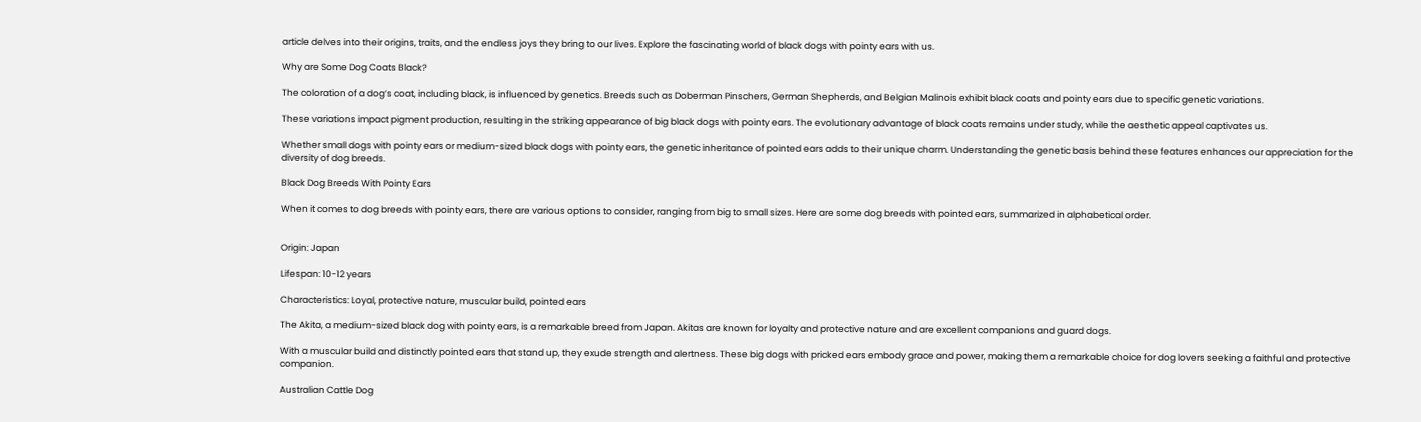article delves into their origins, traits, and the endless joys they bring to our lives. Explore the fascinating world of black dogs with pointy ears with us.

Why are Some Dog Coats Black?

The coloration of a dog’s coat, including black, is influenced by genetics. Breeds such as Doberman Pinschers, German Shepherds, and Belgian Malinois exhibit black coats and pointy ears due to specific genetic variations.

These variations impact pigment production, resulting in the striking appearance of big black dogs with pointy ears. The evolutionary advantage of black coats remains under study, while the aesthetic appeal captivates us.

Whether small dogs with pointy ears or medium-sized black dogs with pointy ears, the genetic inheritance of pointed ears adds to their unique charm. Understanding the genetic basis behind these features enhances our appreciation for the diversity of dog breeds.

Black Dog Breeds With Pointy Ears

When it comes to dog breeds with pointy ears, there are various options to consider, ranging from big to small sizes. Here are some dog breeds with pointed ears, summarized in alphabetical order.


Origin: Japan

Lifespan: 10-12 years

Characteristics: Loyal, protective nature, muscular build, pointed ears

The Akita, a medium-sized black dog with pointy ears, is a remarkable breed from Japan. Akitas are known for loyalty and protective nature and are excellent companions and guard dogs.

With a muscular build and distinctly pointed ears that stand up, they exude strength and alertness. These big dogs with pricked ears embody grace and power, making them a remarkable choice for dog lovers seeking a faithful and protective companion.

Australian Cattle Dog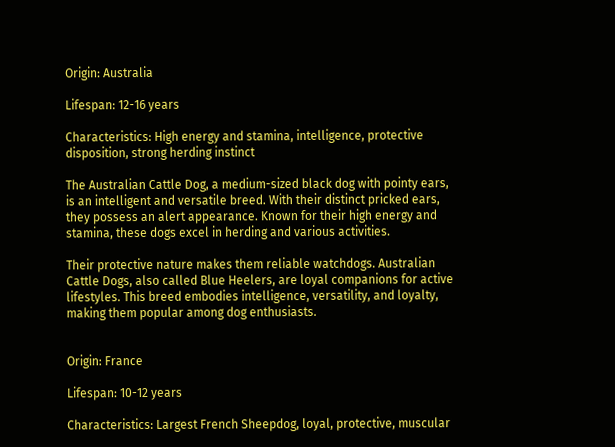Origin: Australia

Lifespan: 12-16 years

Characteristics: High energy and stamina, intelligence, protective disposition, strong herding instinct

The Australian Cattle Dog, a medium-sized black dog with pointy ears, is an intelligent and versatile breed. With their distinct pricked ears, they possess an alert appearance. Known for their high energy and stamina, these dogs excel in herding and various activities.

Their protective nature makes them reliable watchdogs. Australian Cattle Dogs, also called Blue Heelers, are loyal companions for active lifestyles. This breed embodies intelligence, versatility, and loyalty, making them popular among dog enthusiasts.


Origin: France

Lifespan: 10-12 years

Characteristics: Largest French Sheepdog, loyal, protective, muscular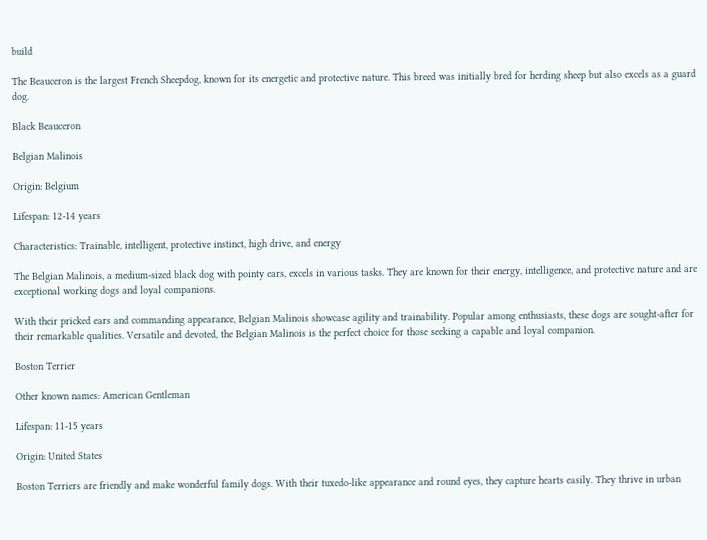build

The Beauceron is the largest French Sheepdog, known for its energetic and protective nature. This breed was initially bred for herding sheep but also excels as a guard dog.

Black Beauceron

Belgian Malinois

Origin: Belgium

Lifespan: 12-14 years

Characteristics: Trainable, intelligent, protective instinct, high drive, and energy

The Belgian Malinois, a medium-sized black dog with pointy ears, excels in various tasks. They are known for their energy, intelligence, and protective nature and are exceptional working dogs and loyal companions.

With their pricked ears and commanding appearance, Belgian Malinois showcase agility and trainability. Popular among enthusiasts, these dogs are sought-after for their remarkable qualities. Versatile and devoted, the Belgian Malinois is the perfect choice for those seeking a capable and loyal companion.

Boston Terrier

Other known names: American Gentleman

Lifespan: 11-15 years

Origin: United States

Boston Terriers are friendly and make wonderful family dogs. With their tuxedo-like appearance and round eyes, they capture hearts easily. They thrive in urban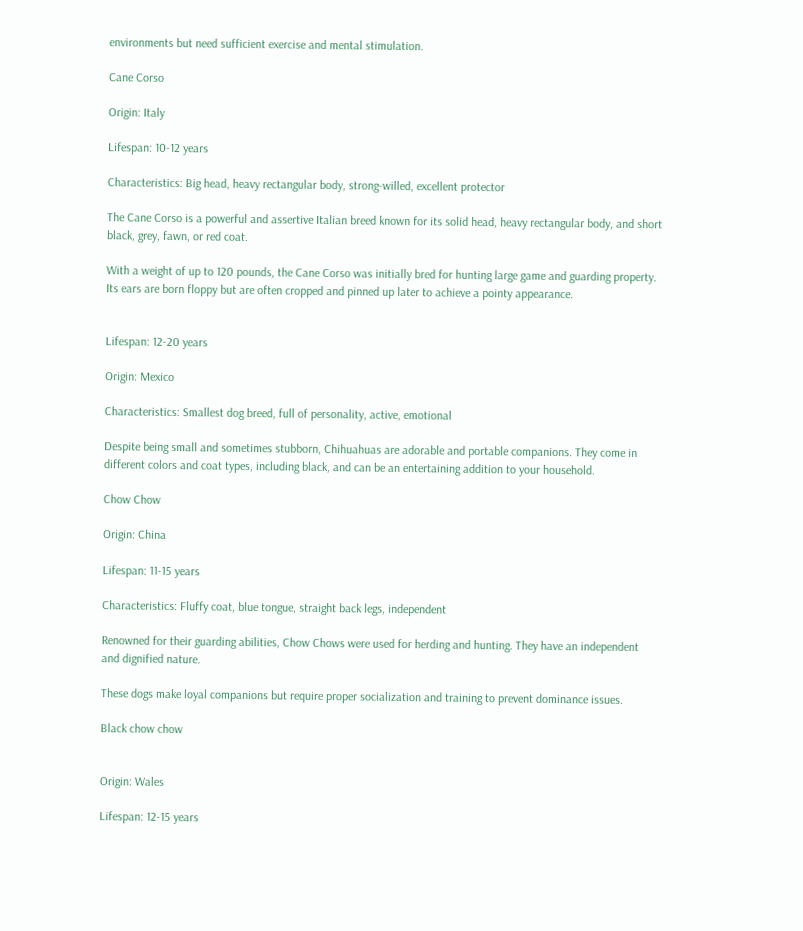environments but need sufficient exercise and mental stimulation.

Cane Corso

Origin: Italy

Lifespan: 10-12 years

Characteristics: Big head, heavy rectangular body, strong-willed, excellent protector

The Cane Corso is a powerful and assertive Italian breed known for its solid head, heavy rectangular body, and short black, grey, fawn, or red coat.

With a weight of up to 120 pounds, the Cane Corso was initially bred for hunting large game and guarding property. Its ears are born floppy but are often cropped and pinned up later to achieve a pointy appearance.


Lifespan: 12-20 years

Origin: Mexico

Characteristics: Smallest dog breed, full of personality, active, emotional

Despite being small and sometimes stubborn, Chihuahuas are adorable and portable companions. They come in different colors and coat types, including black, and can be an entertaining addition to your household.

Chow Chow

Origin: China

Lifespan: 11-15 years

Characteristics: Fluffy coat, blue tongue, straight back legs, independent

Renowned for their guarding abilities, Chow Chows were used for herding and hunting. They have an independent and dignified nature.

These dogs make loyal companions but require proper socialization and training to prevent dominance issues.

Black chow chow


Origin: Wales

Lifespan: 12-15 years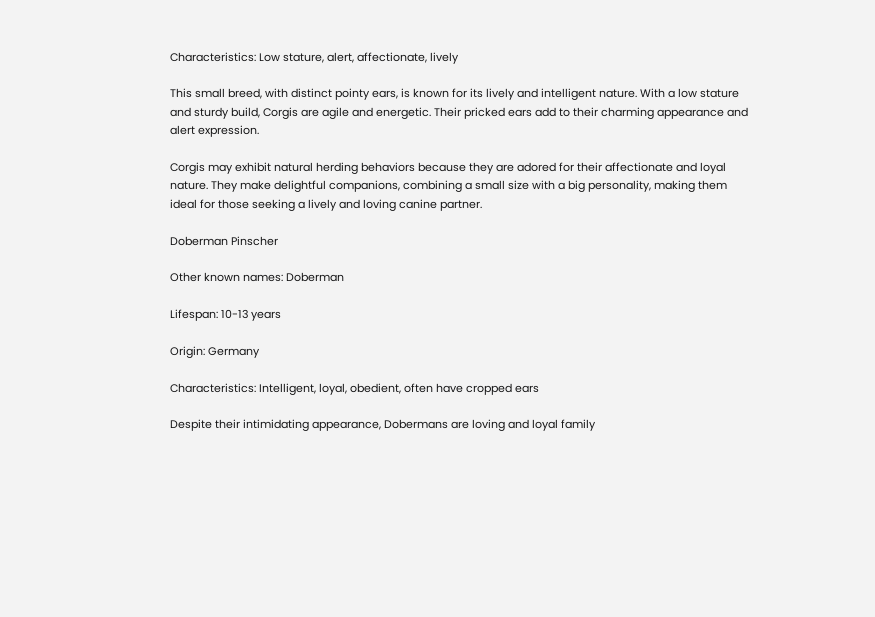Characteristics: Low stature, alert, affectionate, lively

This small breed, with distinct pointy ears, is known for its lively and intelligent nature. With a low stature and sturdy build, Corgis are agile and energetic. Their pricked ears add to their charming appearance and alert expression.

Corgis may exhibit natural herding behaviors because they are adored for their affectionate and loyal nature. They make delightful companions, combining a small size with a big personality, making them ideal for those seeking a lively and loving canine partner.

Doberman Pinscher

Other known names: Doberman

Lifespan: 10-13 years

Origin: Germany

Characteristics: Intelligent, loyal, obedient, often have cropped ears

Despite their intimidating appearance, Dobermans are loving and loyal family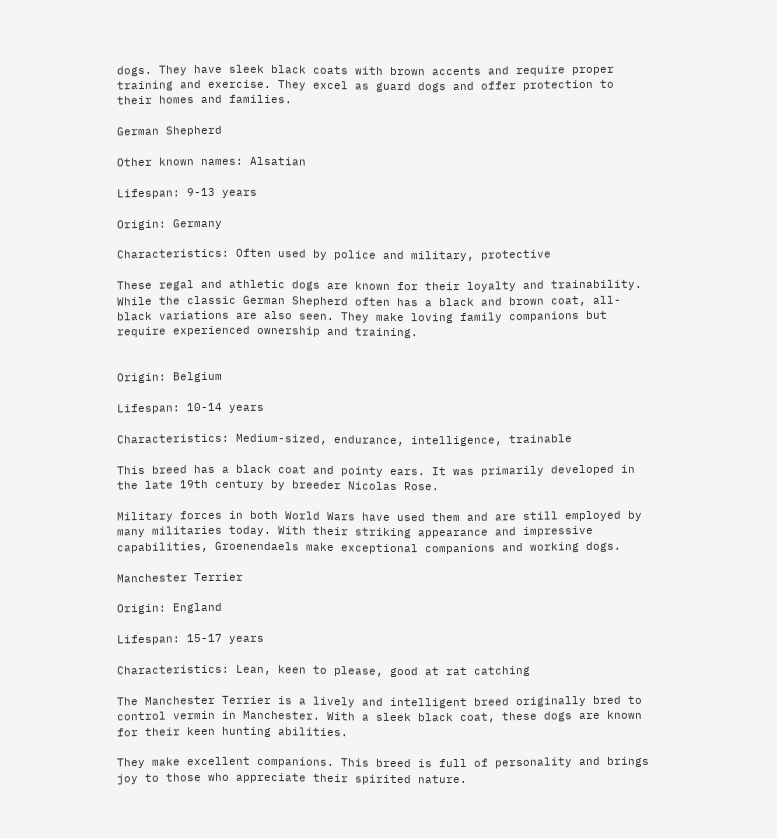dogs. They have sleek black coats with brown accents and require proper training and exercise. They excel as guard dogs and offer protection to their homes and families.

German Shepherd

Other known names: Alsatian

Lifespan: 9-13 years

Origin: Germany

Characteristics: Often used by police and military, protective

These regal and athletic dogs are known for their loyalty and trainability. While the classic German Shepherd often has a black and brown coat, all-black variations are also seen. They make loving family companions but require experienced ownership and training.


Origin: Belgium

Lifespan: 10-14 years

Characteristics: Medium-sized, endurance, intelligence, trainable

This breed has a black coat and pointy ears. It was primarily developed in the late 19th century by breeder Nicolas Rose.

Military forces in both World Wars have used them and are still employed by many militaries today. With their striking appearance and impressive capabilities, Groenendaels make exceptional companions and working dogs.

Manchester Terrier

Origin: England

Lifespan: 15-17 years

Characteristics: Lean, keen to please, good at rat catching

The Manchester Terrier is a lively and intelligent breed originally bred to control vermin in Manchester. With a sleek black coat, these dogs are known for their keen hunting abilities.

They make excellent companions. This breed is full of personality and brings joy to those who appreciate their spirited nature.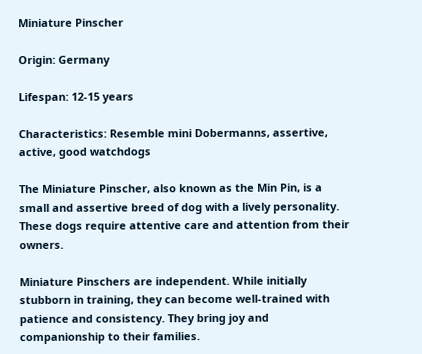Miniature Pinscher

Origin: Germany

Lifespan: 12-15 years

Characteristics: Resemble mini Dobermanns, assertive, active, good watchdogs

The Miniature Pinscher, also known as the Min Pin, is a small and assertive breed of dog with a lively personality. These dogs require attentive care and attention from their owners.

Miniature Pinschers are independent. While initially stubborn in training, they can become well-trained with patience and consistency. They bring joy and companionship to their families.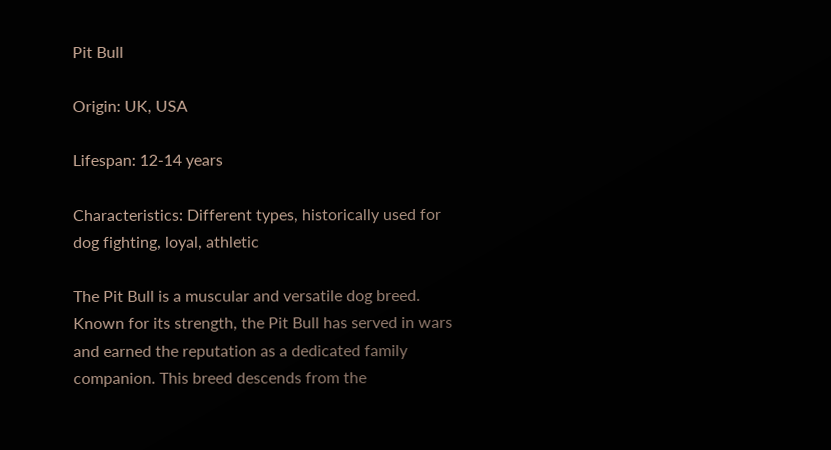Pit Bull

Origin: UK, USA

Lifespan: 12-14 years

Characteristics: Different types, historically used for dog fighting, loyal, athletic

The Pit Bull is a muscular and versatile dog breed. Known for its strength, the Pit Bull has served in wars and earned the reputation as a dedicated family companion. This breed descends from the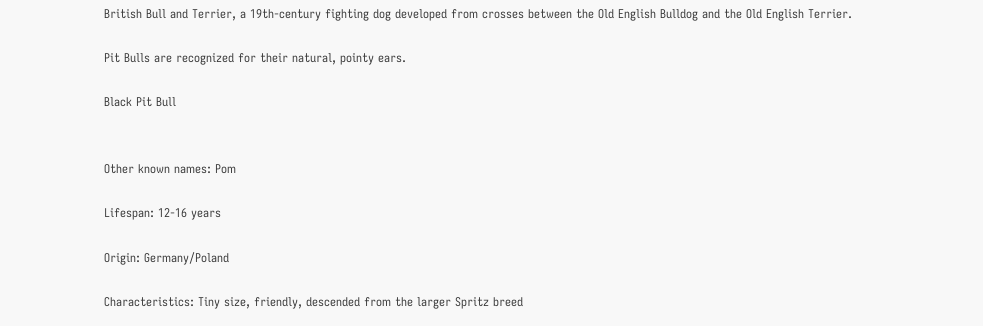British Bull and Terrier, a 19th-century fighting dog developed from crosses between the Old English Bulldog and the Old English Terrier.

Pit Bulls are recognized for their natural, pointy ears.

Black Pit Bull


Other known names: Pom

Lifespan: 12-16 years

Origin: Germany/Poland

Characteristics: Tiny size, friendly, descended from the larger Spritz breed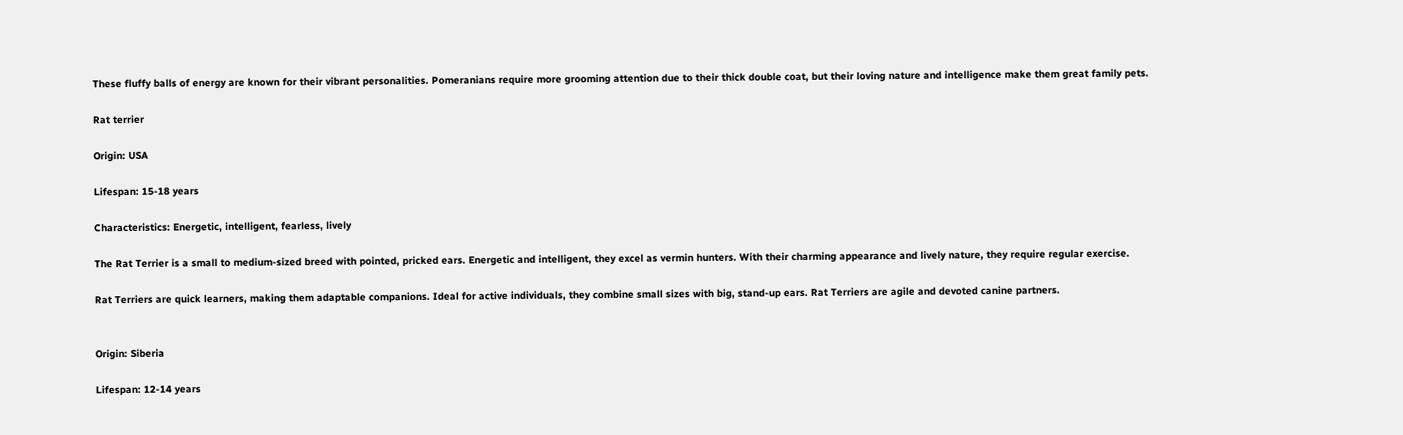These fluffy balls of energy are known for their vibrant personalities. Pomeranians require more grooming attention due to their thick double coat, but their loving nature and intelligence make them great family pets.

Rat terrier

Origin: USA

Lifespan: 15-18 years

Characteristics: Energetic, intelligent, fearless, lively

The Rat Terrier is a small to medium-sized breed with pointed, pricked ears. Energetic and intelligent, they excel as vermin hunters. With their charming appearance and lively nature, they require regular exercise.

Rat Terriers are quick learners, making them adaptable companions. Ideal for active individuals, they combine small sizes with big, stand-up ears. Rat Terriers are agile and devoted canine partners.


Origin: Siberia

Lifespan: 12-14 years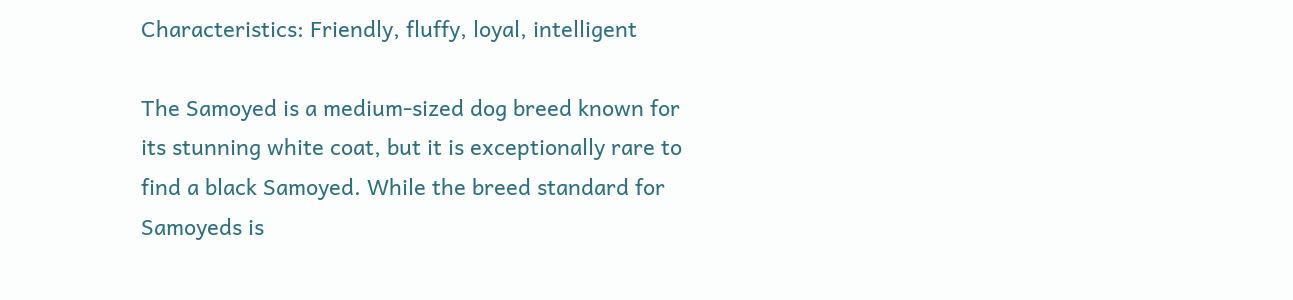Characteristics: Friendly, fluffy, loyal, intelligent

The Samoyed is a medium-sized dog breed known for its stunning white coat, but it is exceptionally rare to find a black Samoyed. While the breed standard for Samoyeds is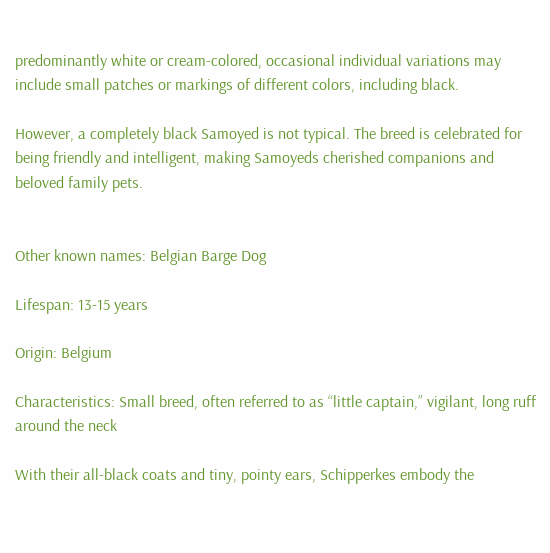predominantly white or cream-colored, occasional individual variations may include small patches or markings of different colors, including black.

However, a completely black Samoyed is not typical. The breed is celebrated for being friendly and intelligent, making Samoyeds cherished companions and beloved family pets.


Other known names: Belgian Barge Dog

Lifespan: 13-15 years

Origin: Belgium

Characteristics: Small breed, often referred to as “little captain,” vigilant, long ruff around the neck

With their all-black coats and tiny, pointy ears, Schipperkes embody the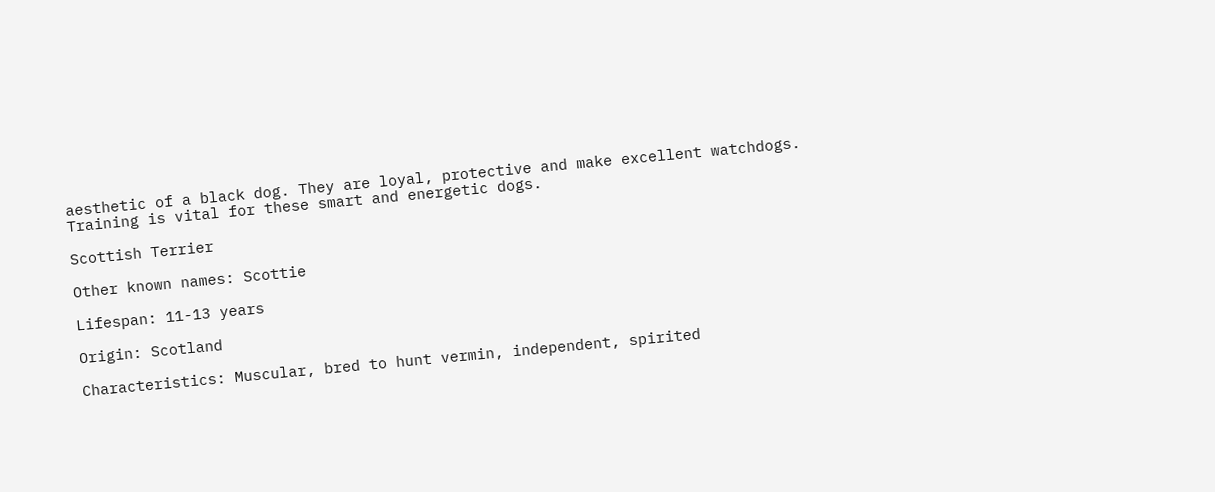aesthetic of a black dog. They are loyal, protective and make excellent watchdogs. Training is vital for these smart and energetic dogs.

Scottish Terrier

Other known names: Scottie

Lifespan: 11-13 years

Origin: Scotland

Characteristics: Muscular, bred to hunt vermin, independent, spirited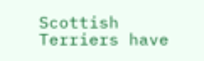Scottish Terriers have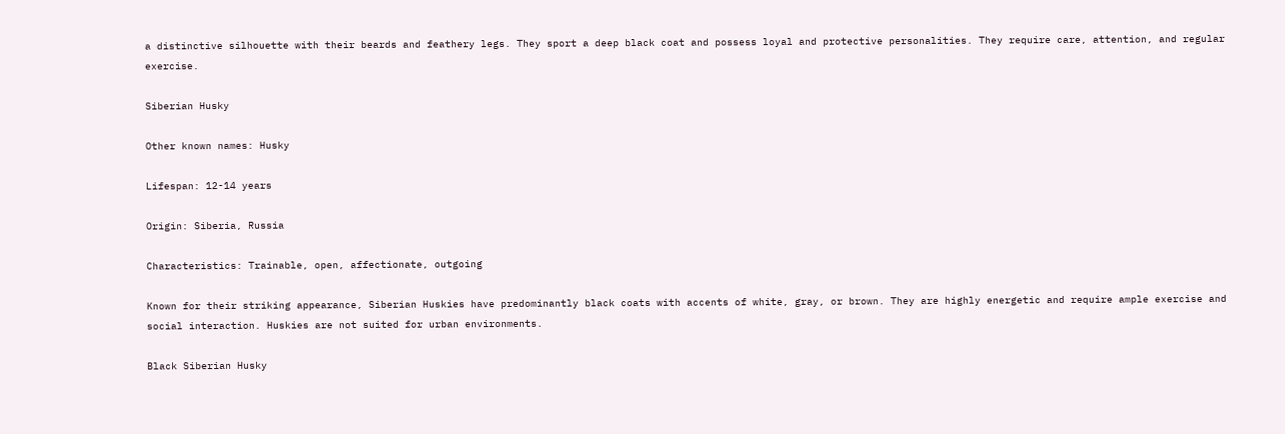a distinctive silhouette with their beards and feathery legs. They sport a deep black coat and possess loyal and protective personalities. They require care, attention, and regular exercise.

Siberian Husky

Other known names: Husky

Lifespan: 12-14 years

Origin: Siberia, Russia

Characteristics: Trainable, open, affectionate, outgoing

Known for their striking appearance, Siberian Huskies have predominantly black coats with accents of white, gray, or brown. They are highly energetic and require ample exercise and social interaction. Huskies are not suited for urban environments.

Black Siberian Husky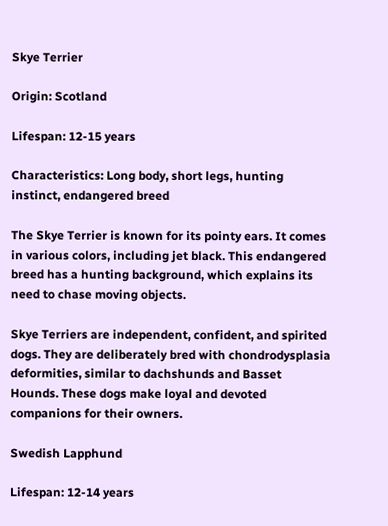Skye Terrier

Origin: Scotland

Lifespan: 12-15 years

Characteristics: Long body, short legs, hunting instinct, endangered breed

The Skye Terrier is known for its pointy ears. It comes in various colors, including jet black. This endangered breed has a hunting background, which explains its need to chase moving objects.

Skye Terriers are independent, confident, and spirited dogs. They are deliberately bred with chondrodysplasia deformities, similar to dachshunds and Basset Hounds. These dogs make loyal and devoted companions for their owners.

Swedish Lapphund

Lifespan: 12-14 years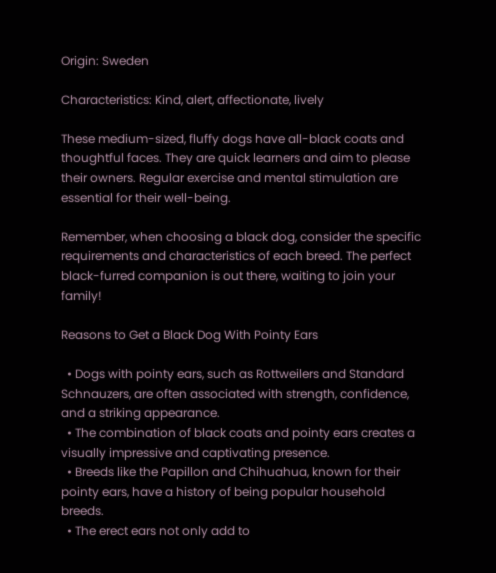Origin: Sweden

Characteristics: Kind, alert, affectionate, lively

These medium-sized, fluffy dogs have all-black coats and thoughtful faces. They are quick learners and aim to please their owners. Regular exercise and mental stimulation are essential for their well-being.

Remember, when choosing a black dog, consider the specific requirements and characteristics of each breed. The perfect black-furred companion is out there, waiting to join your family!

Reasons to Get a Black Dog With Pointy Ears

  • Dogs with pointy ears, such as Rottweilers and Standard Schnauzers, are often associated with strength, confidence, and a striking appearance.
  • The combination of black coats and pointy ears creates a visually impressive and captivating presence.
  • Breeds like the Papillon and Chihuahua, known for their pointy ears, have a history of being popular household breeds.
  • The erect ears not only add to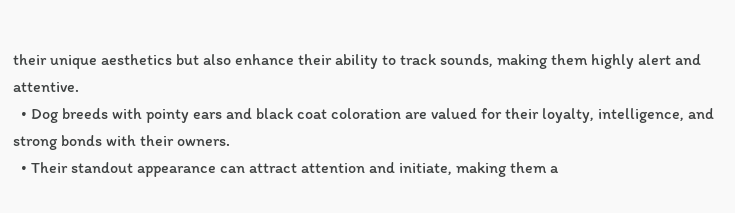their unique aesthetics but also enhance their ability to track sounds, making them highly alert and attentive.
  • Dog breeds with pointy ears and black coat coloration are valued for their loyalty, intelligence, and strong bonds with their owners.
  • Their standout appearance can attract attention and initiate, making them a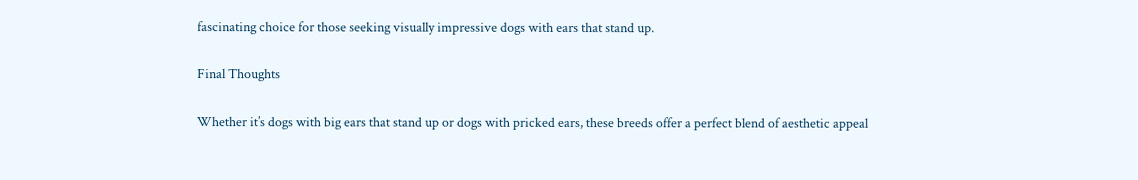fascinating choice for those seeking visually impressive dogs with ears that stand up.

Final Thoughts

Whether it’s dogs with big ears that stand up or dogs with pricked ears, these breeds offer a perfect blend of aesthetic appeal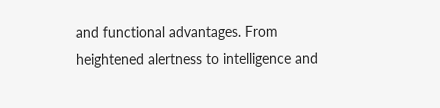and functional advantages. From heightened alertness to intelligence and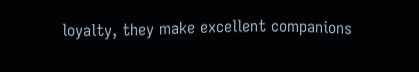loyalty, they make excellent companions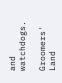and watchdogs.

Groomers' Land